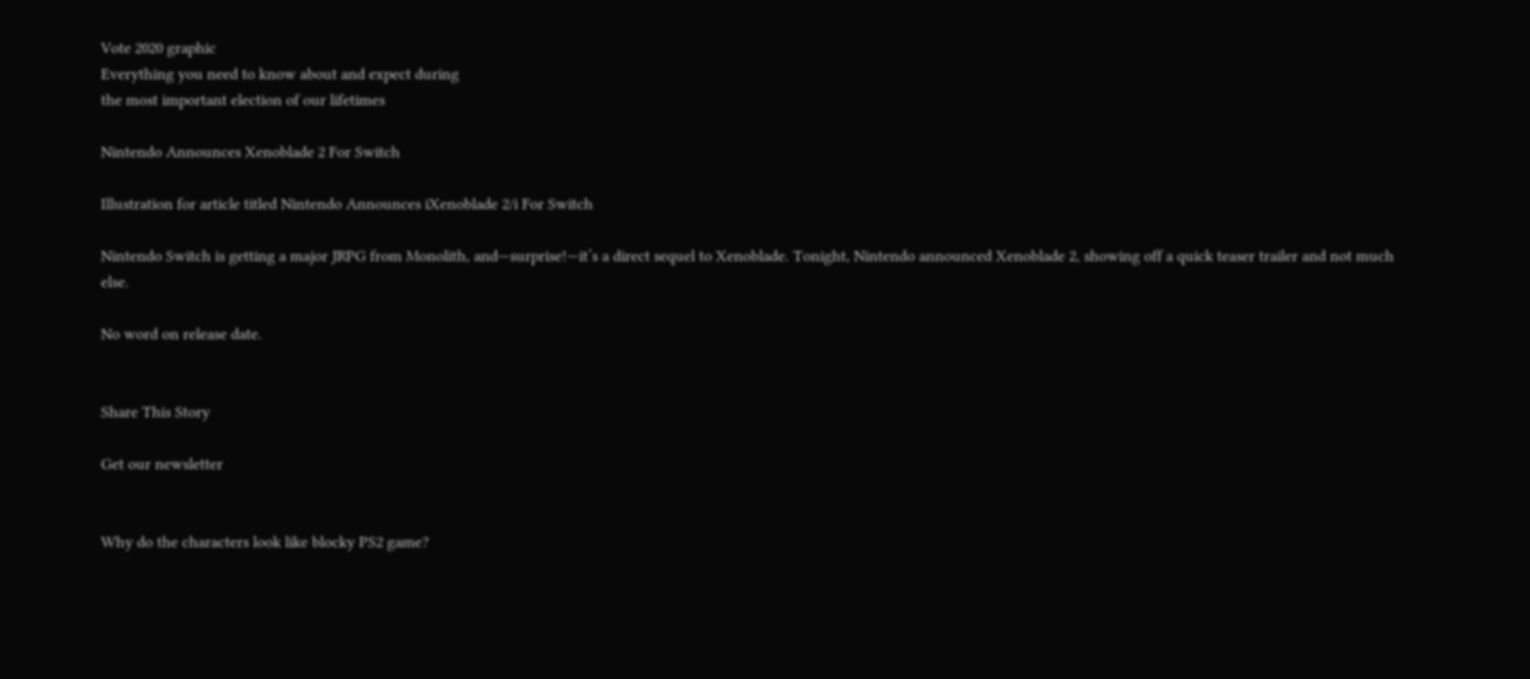Vote 2020 graphic
Everything you need to know about and expect during
the most important election of our lifetimes

Nintendo Announces Xenoblade 2 For Switch

Illustration for article titled Nintendo Announces iXenoblade 2/i For Switch

Nintendo Switch is getting a major JRPG from Monolith, and—surprise!—it’s a direct sequel to Xenoblade. Tonight, Nintendo announced Xenoblade 2, showing off a quick teaser trailer and not much else.

No word on release date.


Share This Story

Get our newsletter


Why do the characters look like blocky PS2 game?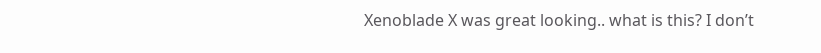Xenoblade X was great looking.. what is this? I don’t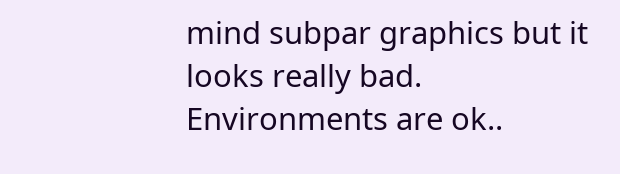mind subpar graphics but it looks really bad. Environments are ok..